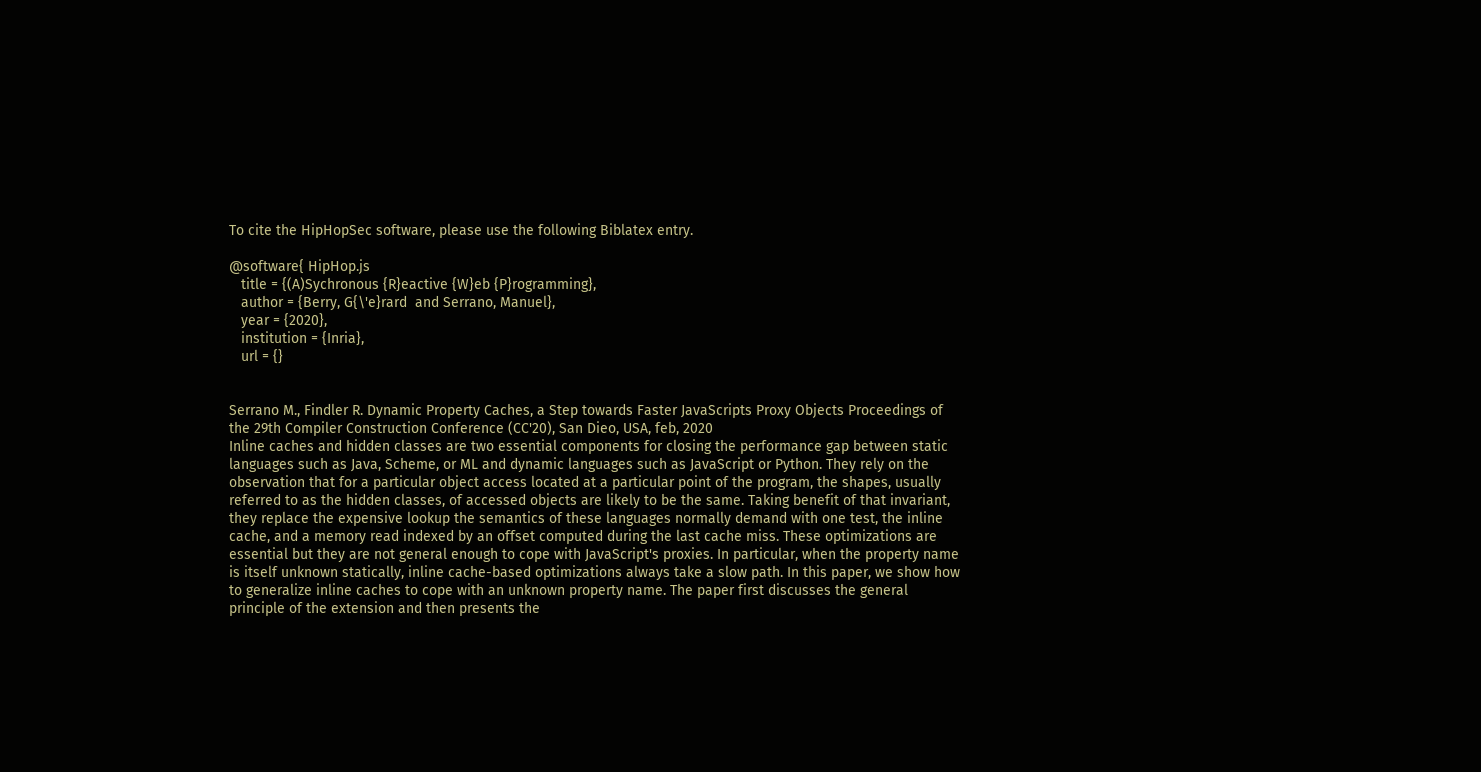To cite the HipHopSec software, please use the following Biblatex entry.

@software{ HipHop.js
   title = {(A)Sychronous {R}eactive {W}eb {P}rogramming},
   author = {Berry, G{\'e}rard  and Serrano, Manuel},
   year = {2020},
   institution = {Inria},
   url = {}


Serrano M., Findler R. Dynamic Property Caches, a Step towards Faster JavaScripts Proxy Objects Proceedings of the 29th Compiler Construction Conference (CC'20), San Dieo, USA, feb, 2020
Inline caches and hidden classes are two essential components for closing the performance gap between static languages such as Java, Scheme, or ML and dynamic languages such as JavaScript or Python. They rely on the observation that for a particular object access located at a particular point of the program, the shapes, usually referred to as the hidden classes, of accessed objects are likely to be the same. Taking benefit of that invariant, they replace the expensive lookup the semantics of these languages normally demand with one test, the inline cache, and a memory read indexed by an offset computed during the last cache miss. These optimizations are essential but they are not general enough to cope with JavaScript's proxies. In particular, when the property name is itself unknown statically, inline cache-based optimizations always take a slow path. In this paper, we show how to generalize inline caches to cope with an unknown property name. The paper first discusses the general principle of the extension and then presents the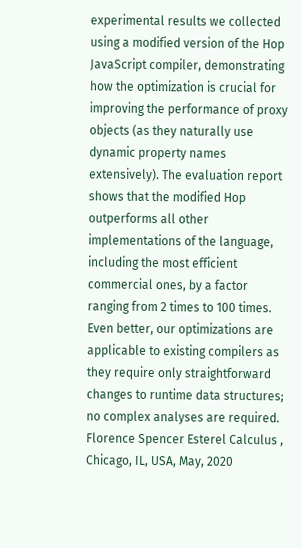experimental results we collected using a modified version of the Hop JavaScript compiler, demonstrating how the optimization is crucial for improving the performance of proxy objects (as they naturally use dynamic property names extensively). The evaluation report shows that the modified Hop outperforms all other implementations of the language, including the most efficient commercial ones, by a factor ranging from 2 times to 100 times. Even better, our optimizations are applicable to existing compilers as they require only straightforward changes to runtime data structures; no complex analyses are required.
Florence Spencer Esterel Calculus , Chicago, IL, USA, May, 2020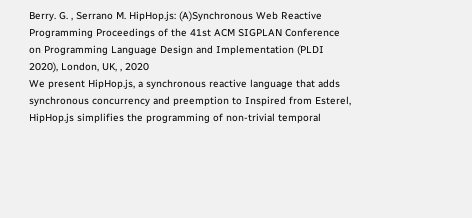Berry. G. , Serrano M. HipHop.js: (A)Synchronous Web Reactive Programming Proceedings of the 41st ACM SIGPLAN Conference on Programming Language Design and Implementation (PLDI 2020), London, UK, , 2020
We present HipHop.js, a synchronous reactive language that adds synchronous concurrency and preemption to Inspired from Esterel, HipHop.js simplifies the programming of non-trivial temporal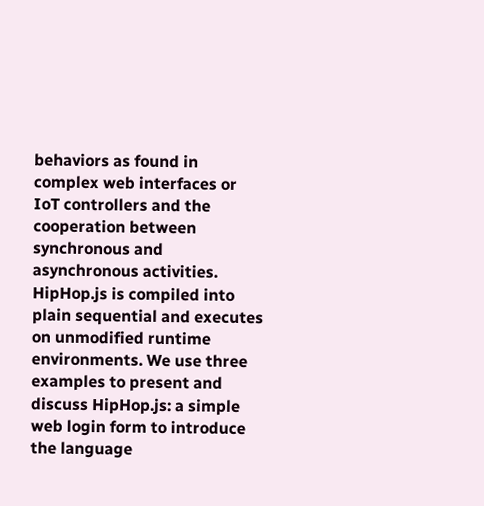behaviors as found in complex web interfaces or IoT controllers and the cooperation between synchronous and asynchronous activities. HipHop.js is compiled into plain sequential and executes on unmodified runtime environments. We use three examples to present and discuss HipHop.js: a simple web login form to introduce the language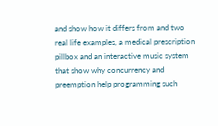and show how it differs from and two real life examples, a medical prescription pillbox and an interactive music system that show why concurrency and preemption help programming such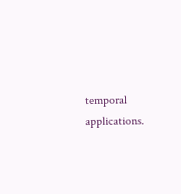temporal applications.